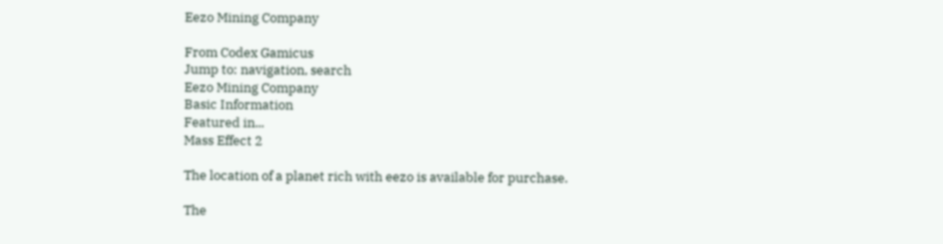Eezo Mining Company

From Codex Gamicus
Jump to: navigation, search
Eezo Mining Company
Basic Information
Featured in...
Mass Effect 2

The location of a planet rich with eezo is available for purchase.

The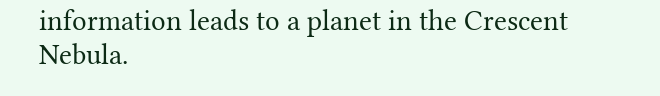information leads to a planet in the Crescent Nebula.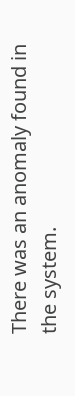There was an anomaly found in the system.